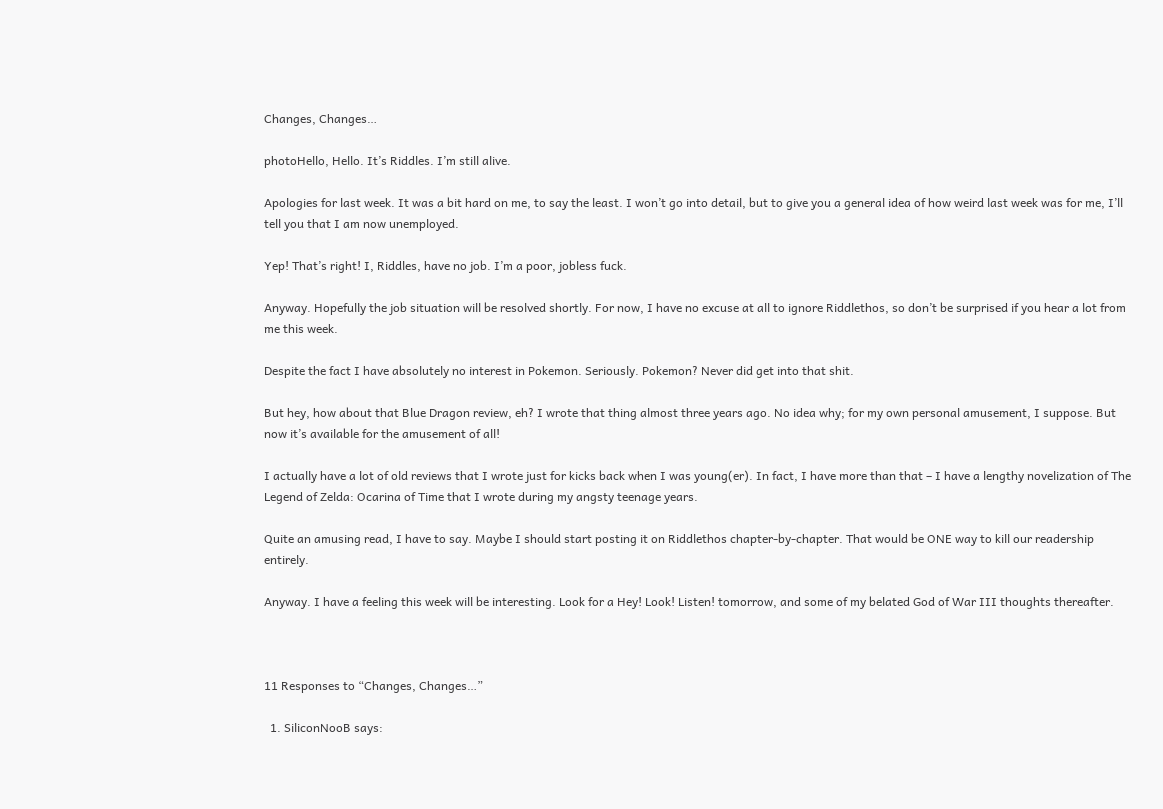Changes, Changes…

photoHello, Hello. It’s Riddles. I’m still alive.

Apologies for last week. It was a bit hard on me, to say the least. I won’t go into detail, but to give you a general idea of how weird last week was for me, I’ll tell you that I am now unemployed.

Yep! That’s right! I, Riddles, have no job. I’m a poor, jobless fuck.

Anyway. Hopefully the job situation will be resolved shortly. For now, I have no excuse at all to ignore Riddlethos, so don’t be surprised if you hear a lot from me this week.

Despite the fact I have absolutely no interest in Pokemon. Seriously. Pokemon? Never did get into that shit.

But hey, how about that Blue Dragon review, eh? I wrote that thing almost three years ago. No idea why; for my own personal amusement, I suppose. But now it’s available for the amusement of all!

I actually have a lot of old reviews that I wrote just for kicks back when I was young(er). In fact, I have more than that – I have a lengthy novelization of The Legend of Zelda: Ocarina of Time that I wrote during my angsty teenage years.

Quite an amusing read, I have to say. Maybe I should start posting it on Riddlethos chapter-by-chapter. That would be ONE way to kill our readership entirely.

Anyway. I have a feeling this week will be interesting. Look for a Hey! Look! Listen! tomorrow, and some of my belated God of War III thoughts thereafter.



11 Responses to “Changes, Changes…”

  1. SiliconNooB says: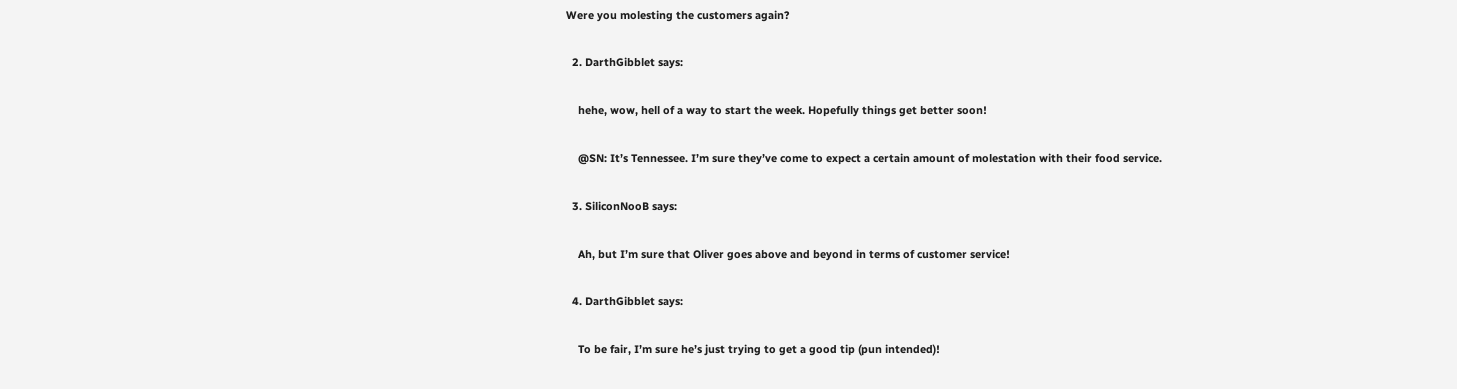Were you molesting the customers again?

  2. DarthGibblet says:

    hehe, wow, hell of a way to start the week. Hopefully things get better soon!

    @SN: It’s Tennessee. I’m sure they’ve come to expect a certain amount of molestation with their food service.

  3. SiliconNooB says:

    Ah, but I’m sure that Oliver goes above and beyond in terms of customer service!

  4. DarthGibblet says:

    To be fair, I’m sure he’s just trying to get a good tip (pun intended)!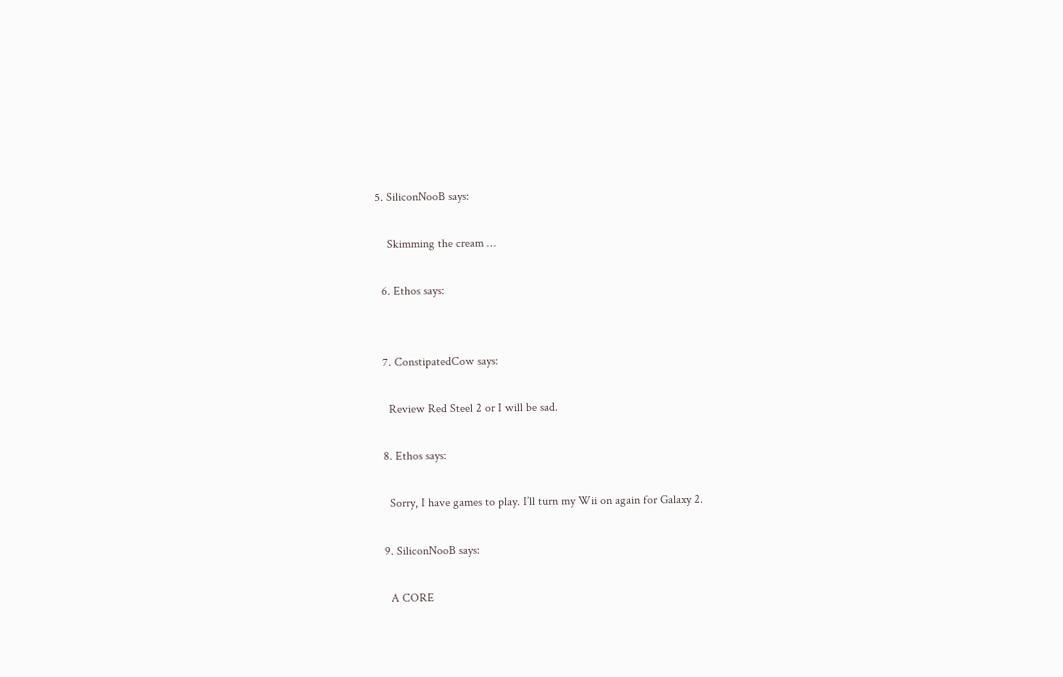5. SiliconNooB says:

    Skimming the cream …

  6. Ethos says:


  7. ConstipatedCow says:

    Review Red Steel 2 or I will be sad.

  8. Ethos says:

    Sorry, I have games to play. I’ll turn my Wii on again for Galaxy 2.

  9. SiliconNooB says:

    A CORE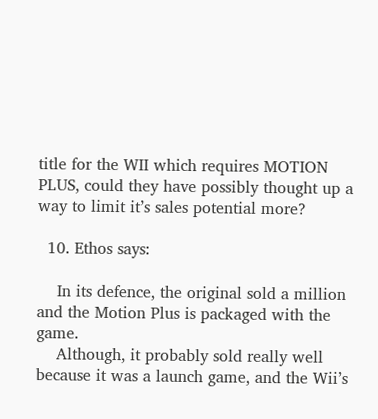title for the WII which requires MOTION PLUS, could they have possibly thought up a way to limit it’s sales potential more?

  10. Ethos says:

    In its defence, the original sold a million and the Motion Plus is packaged with the game.
    Although, it probably sold really well because it was a launch game, and the Wii’s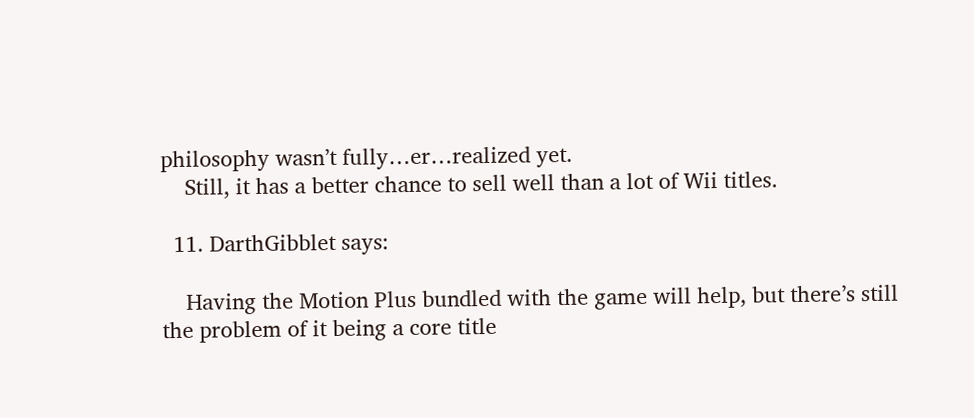philosophy wasn’t fully…er…realized yet.
    Still, it has a better chance to sell well than a lot of Wii titles.

  11. DarthGibblet says:

    Having the Motion Plus bundled with the game will help, but there’s still the problem of it being a core title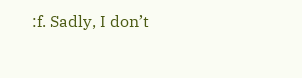:f. Sadly, I don’t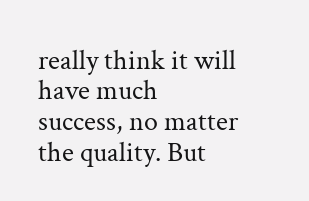really think it will have much success, no matter the quality. But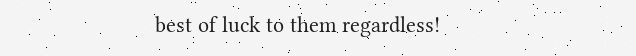best of luck to them regardless!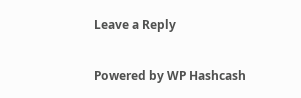Leave a Reply

Powered by WP Hashcash